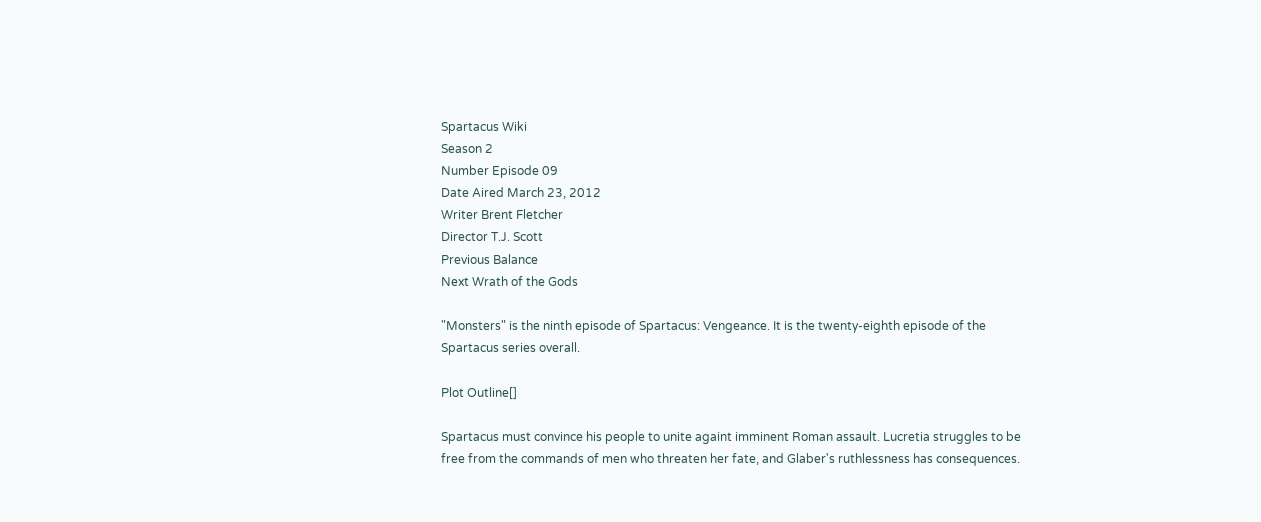Spartacus Wiki
Season 2
Number Episode 09
Date Aired March 23, 2012
Writer Brent Fletcher
Director T.J. Scott
Previous Balance
Next Wrath of the Gods

"Monsters" is the ninth episode of Spartacus: Vengeance. It is the twenty-eighth episode of the Spartacus series overall.

Plot Outline[]

Spartacus must convince his people to unite againt imminent Roman assault. Lucretia struggles to be free from the commands of men who threaten her fate, and Glaber's ruthlessness has consequences.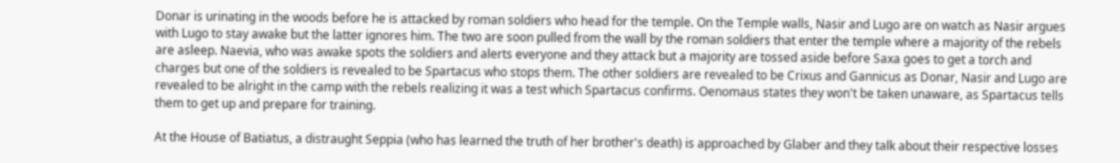Donar is urinating in the woods before he is attacked by roman soldiers who head for the temple. On the Temple walls, Nasir and Lugo are on watch as Nasir argues with Lugo to stay awake but the latter ignores him. The two are soon pulled from the wall by the roman soldiers that enter the temple where a majority of the rebels are asleep. Naevia, who was awake spots the soldiers and alerts everyone and they attack but a majority are tossed aside before Saxa goes to get a torch and charges but one of the soldiers is revealed to be Spartacus who stops them. The other soldiers are revealed to be Crixus and Gannicus as Donar, Nasir and Lugo are revealed to be alright in the camp with the rebels realizing it was a test which Spartacus confirms. Oenomaus states they won't be taken unaware, as Spartacus tells them to get up and prepare for training.

At the House of Batiatus, a distraught Seppia (who has learned the truth of her brother's death) is approached by Glaber and they talk about their respective losses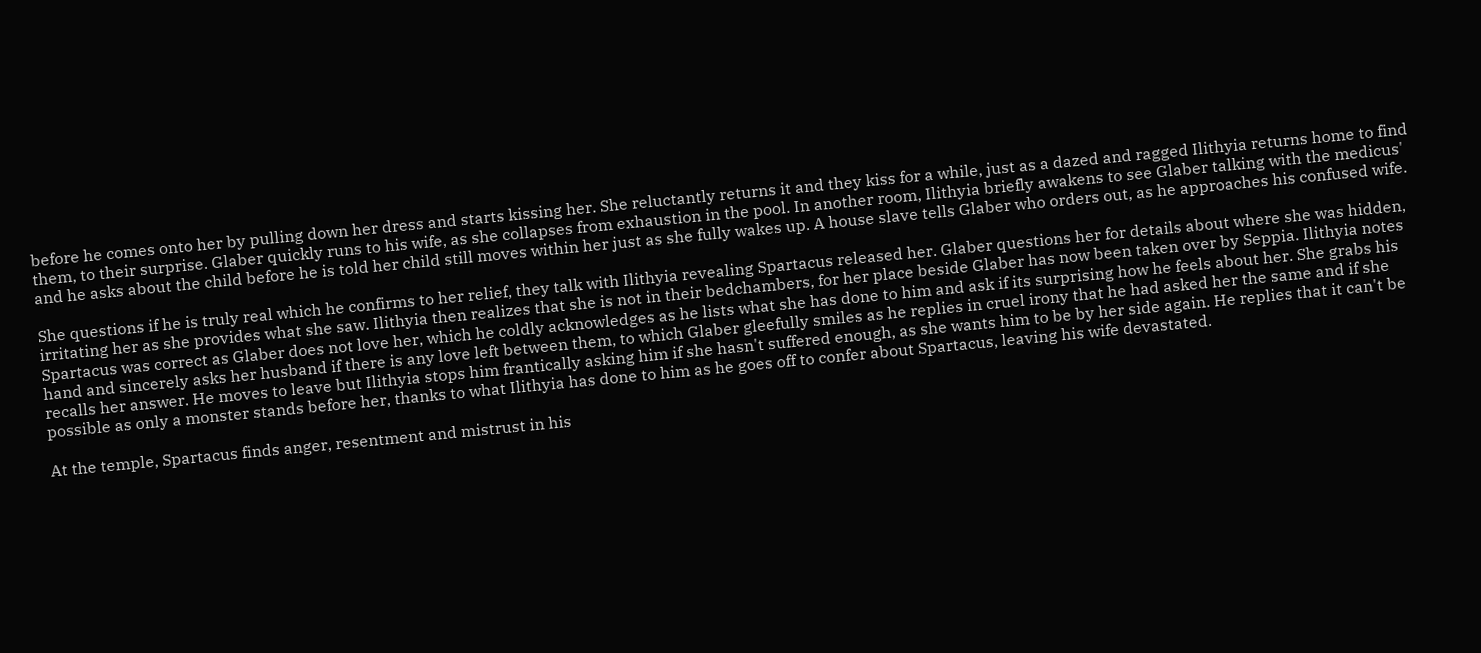before he comes onto her by pulling down her dress and starts kissing her. She reluctantly returns it and they kiss for a while, just as a dazed and ragged Ilithyia returns home to find them, to their surprise. Glaber quickly runs to his wife, as she collapses from exhaustion in the pool. In another room, Ilithyia briefly awakens to see Glaber talking with the medicus' and he asks about the child before he is told her child still moves within her just as she fully wakes up. A house slave tells Glaber who orders out, as he approaches his confused wife.

She questions if he is truly real which he confirms to her relief, they talk with Ilithyia revealing Spartacus released her. Glaber questions her for details about where she was hidden, irritating her as she provides what she saw. Ilithyia then realizes that she is not in their bedchambers, for her place beside Glaber has now been taken over by Seppia. Ilithyia notes Spartacus was correct as Glaber does not love her, which he coldly acknowledges as he lists what she has done to him and ask if its surprising how he feels about her. She grabs his hand and sincerely asks her husband if there is any love left between them, to which Glaber gleefully smiles as he replies in cruel irony that he had asked her the same and if she recalls her answer. He moves to leave but Ilithyia stops him frantically asking him if she hasn't suffered enough, as she wants him to be by her side again. He replies that it can't be possible as only a monster stands before her, thanks to what Ilithyia has done to him as he goes off to confer about Spartacus, leaving his wife devastated.

At the temple, Spartacus finds anger, resentment and mistrust in his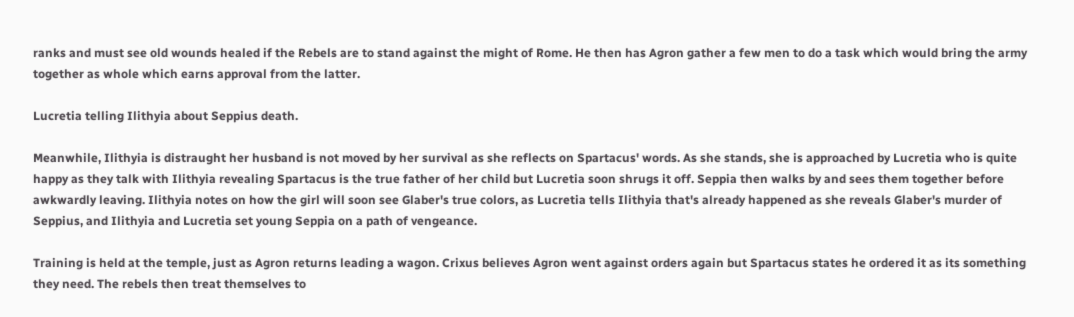ranks and must see old wounds healed if the Rebels are to stand against the might of Rome. He then has Agron gather a few men to do a task which would bring the army together as whole which earns approval from the latter.

Lucretia telling Ilithyia about Seppius death.

Meanwhile, Ilithyia is distraught her husband is not moved by her survival as she reflects on Spartacus' words. As she stands, she is approached by Lucretia who is quite happy as they talk with Ilithyia revealing Spartacus is the true father of her child but Lucretia soon shrugs it off. Seppia then walks by and sees them together before awkwardly leaving. Ilithyia notes on how the girl will soon see Glaber's true colors, as Lucretia tells Ilithyia that's already happened as she reveals Glaber's murder of Seppius, and Ilithyia and Lucretia set young Seppia on a path of vengeance.

Training is held at the temple, just as Agron returns leading a wagon. Crixus believes Agron went against orders again but Spartacus states he ordered it as its something they need. The rebels then treat themselves to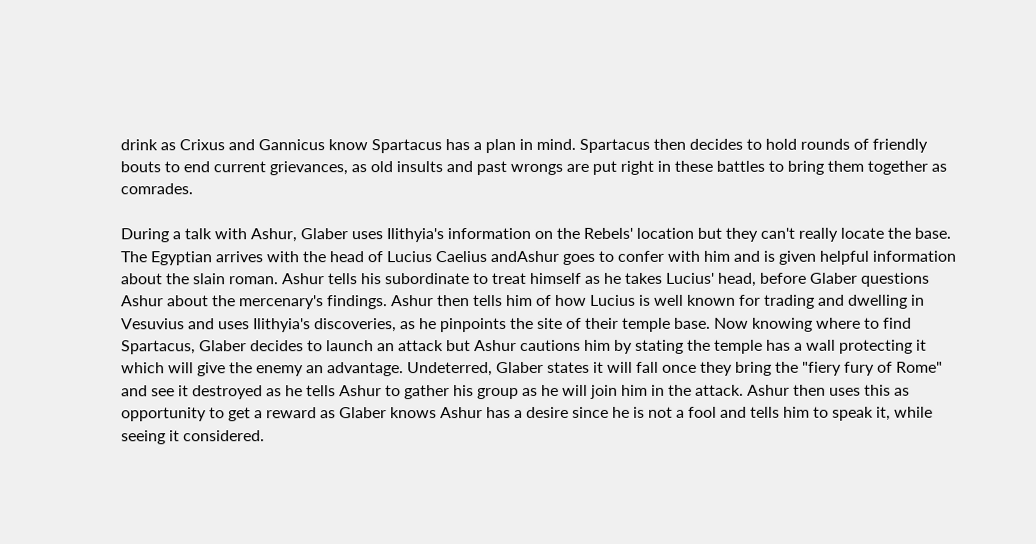drink as Crixus and Gannicus know Spartacus has a plan in mind. Spartacus then decides to hold rounds of friendly bouts to end current grievances, as old insults and past wrongs are put right in these battles to bring them together as comrades.

During a talk with Ashur, Glaber uses Ilithyia's information on the Rebels' location but they can't really locate the base. The Egyptian arrives with the head of Lucius Caelius andAshur goes to confer with him and is given helpful information about the slain roman. Ashur tells his subordinate to treat himself as he takes Lucius' head, before Glaber questions Ashur about the mercenary's findings. Ashur then tells him of how Lucius is well known for trading and dwelling in Vesuvius and uses Ilithyia's discoveries, as he pinpoints the site of their temple base. Now knowing where to find Spartacus, Glaber decides to launch an attack but Ashur cautions him by stating the temple has a wall protecting it which will give the enemy an advantage. Undeterred, Glaber states it will fall once they bring the "fiery fury of Rome" and see it destroyed as he tells Ashur to gather his group as he will join him in the attack. Ashur then uses this as opportunity to get a reward as Glaber knows Ashur has a desire since he is not a fool and tells him to speak it, while seeing it considered.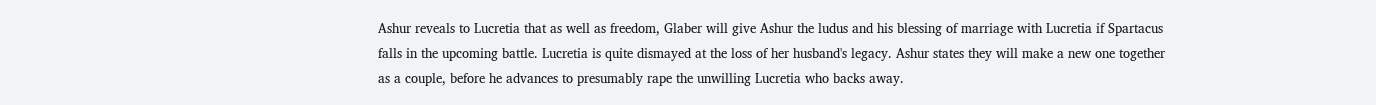Ashur reveals to Lucretia that as well as freedom, Glaber will give Ashur the ludus and his blessing of marriage with Lucretia if Spartacus falls in the upcoming battle. Lucretia is quite dismayed at the loss of her husband's legacy. Ashur states they will make a new one together as a couple, before he advances to presumably rape the unwilling Lucretia who backs away.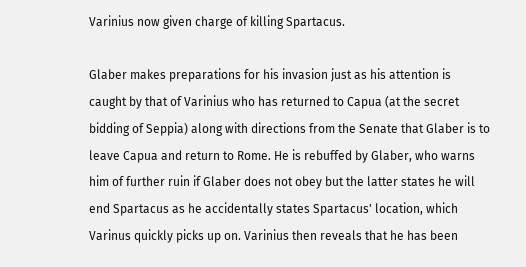Varinius now given charge of killing Spartacus.

Glaber makes preparations for his invasion just as his attention is caught by that of Varinius who has returned to Capua (at the secret bidding of Seppia) along with directions from the Senate that Glaber is to leave Capua and return to Rome. He is rebuffed by Glaber, who warns him of further ruin if Glaber does not obey but the latter states he will end Spartacus as he accidentally states Spartacus' location, which Varinus quickly picks up on. Varinius then reveals that he has been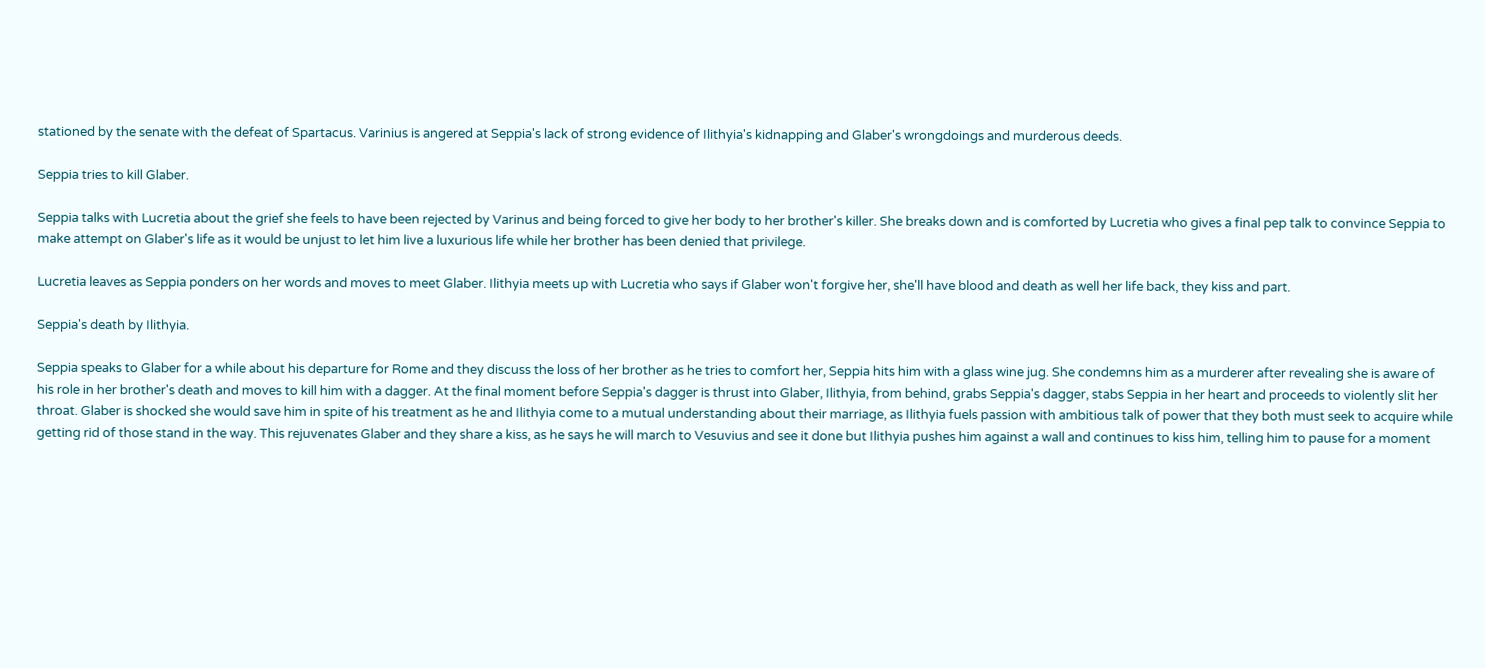stationed by the senate with the defeat of Spartacus. Varinius is angered at Seppia's lack of strong evidence of Ilithyia's kidnapping and Glaber's wrongdoings and murderous deeds.

Seppia tries to kill Glaber.

Seppia talks with Lucretia about the grief she feels to have been rejected by Varinus and being forced to give her body to her brother's killer. She breaks down and is comforted by Lucretia who gives a final pep talk to convince Seppia to make attempt on Glaber's life as it would be unjust to let him live a luxurious life while her brother has been denied that privilege.

Lucretia leaves as Seppia ponders on her words and moves to meet Glaber. Ilithyia meets up with Lucretia who says if Glaber won't forgive her, she'll have blood and death as well her life back, they kiss and part.

Seppia's death by Ilithyia.

Seppia speaks to Glaber for a while about his departure for Rome and they discuss the loss of her brother as he tries to comfort her, Seppia hits him with a glass wine jug. She condemns him as a murderer after revealing she is aware of his role in her brother's death and moves to kill him with a dagger. At the final moment before Seppia's dagger is thrust into Glaber, Ilithyia, from behind, grabs Seppia's dagger, stabs Seppia in her heart and proceeds to violently slit her throat. Glaber is shocked she would save him in spite of his treatment as he and Ilithyia come to a mutual understanding about their marriage, as Ilithyia fuels passion with ambitious talk of power that they both must seek to acquire while getting rid of those stand in the way. This rejuvenates Glaber and they share a kiss, as he says he will march to Vesuvius and see it done but Ilithyia pushes him against a wall and continues to kiss him, telling him to pause for a moment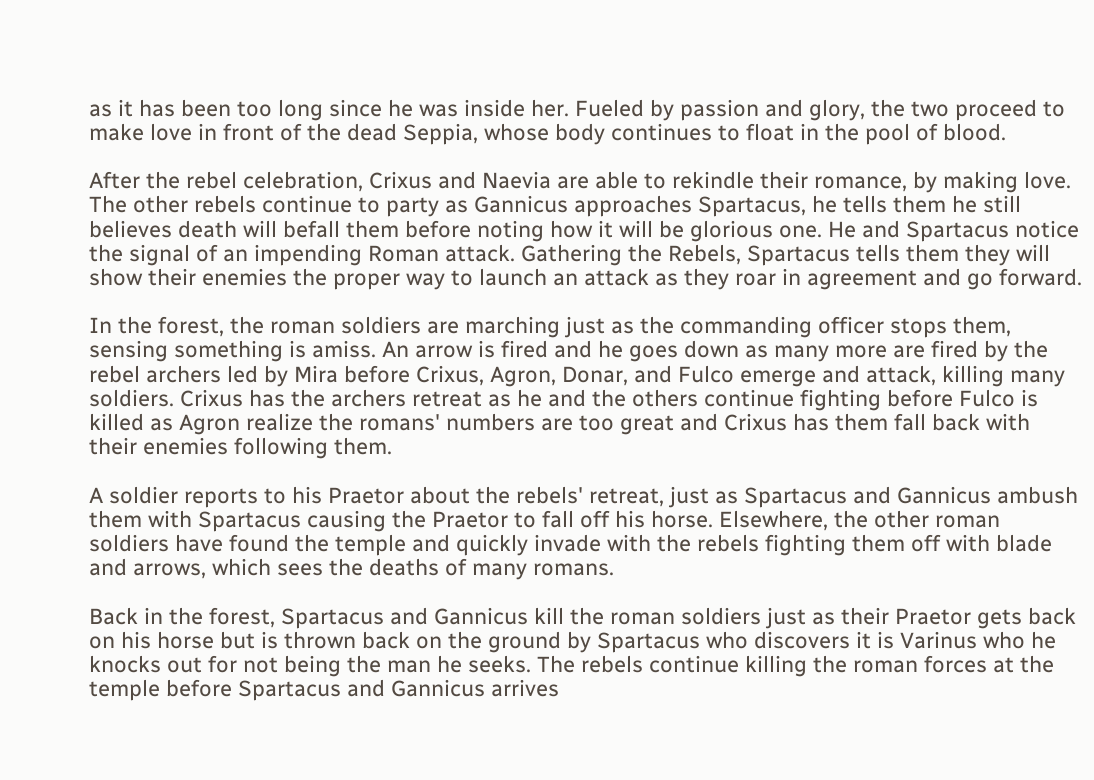as it has been too long since he was inside her. Fueled by passion and glory, the two proceed to make love in front of the dead Seppia, whose body continues to float in the pool of blood.

After the rebel celebration, Crixus and Naevia are able to rekindle their romance, by making love. The other rebels continue to party as Gannicus approaches Spartacus, he tells them he still believes death will befall them before noting how it will be glorious one. He and Spartacus notice the signal of an impending Roman attack. Gathering the Rebels, Spartacus tells them they will show their enemies the proper way to launch an attack as they roar in agreement and go forward.

In the forest, the roman soldiers are marching just as the commanding officer stops them, sensing something is amiss. An arrow is fired and he goes down as many more are fired by the rebel archers led by Mira before Crixus, Agron, Donar, and Fulco emerge and attack, killing many soldiers. Crixus has the archers retreat as he and the others continue fighting before Fulco is killed as Agron realize the romans' numbers are too great and Crixus has them fall back with their enemies following them.

A soldier reports to his Praetor about the rebels' retreat, just as Spartacus and Gannicus ambush them with Spartacus causing the Praetor to fall off his horse. Elsewhere, the other roman soldiers have found the temple and quickly invade with the rebels fighting them off with blade and arrows, which sees the deaths of many romans.

Back in the forest, Spartacus and Gannicus kill the roman soldiers just as their Praetor gets back on his horse but is thrown back on the ground by Spartacus who discovers it is Varinus who he knocks out for not being the man he seeks. The rebels continue killing the roman forces at the temple before Spartacus and Gannicus arrives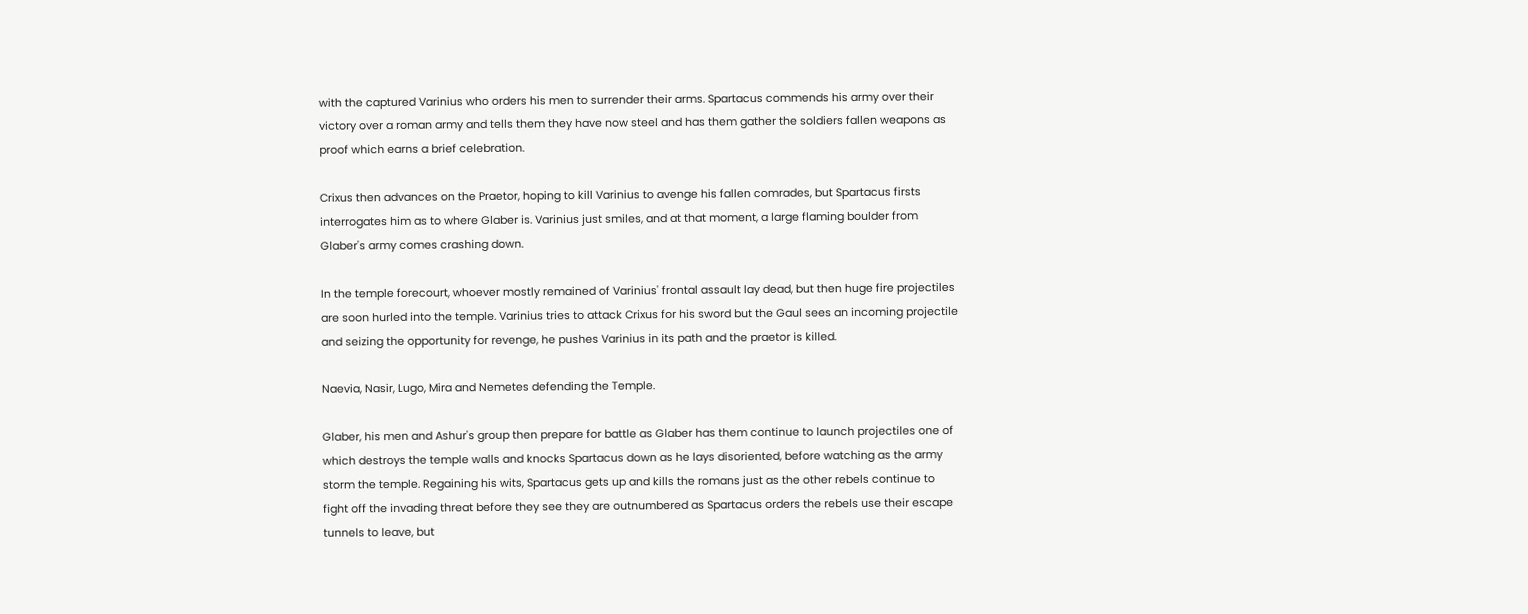with the captured Varinius who orders his men to surrender their arms. Spartacus commends his army over their victory over a roman army and tells them they have now steel and has them gather the soldiers fallen weapons as proof which earns a brief celebration.

Crixus then advances on the Praetor, hoping to kill Varinius to avenge his fallen comrades, but Spartacus firsts interrogates him as to where Glaber is. Varinius just smiles, and at that moment, a large flaming boulder from Glaber's army comes crashing down.

In the temple forecourt, whoever mostly remained of Varinius' frontal assault lay dead, but then huge fire projectiles are soon hurled into the temple. Varinius tries to attack Crixus for his sword but the Gaul sees an incoming projectile and seizing the opportunity for revenge, he pushes Varinius in its path and the praetor is killed.

Naevia, Nasir, Lugo, Mira and Nemetes defending the Temple.

Glaber, his men and Ashur's group then prepare for battle as Glaber has them continue to launch projectiles one of which destroys the temple walls and knocks Spartacus down as he lays disoriented, before watching as the army storm the temple. Regaining his wits, Spartacus gets up and kills the romans just as the other rebels continue to fight off the invading threat before they see they are outnumbered as Spartacus orders the rebels use their escape tunnels to leave, but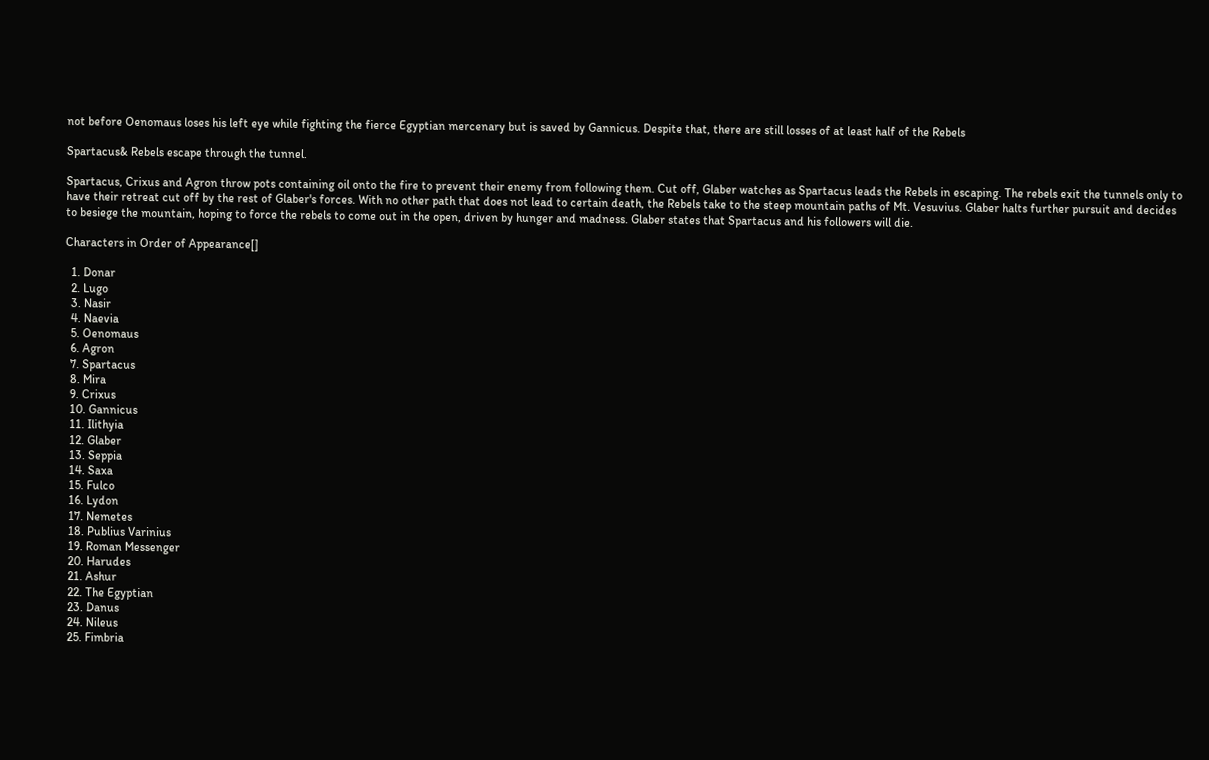not before Oenomaus loses his left eye while fighting the fierce Egyptian mercenary but is saved by Gannicus. Despite that, there are still losses of at least half of the Rebels

Spartacus& Rebels escape through the tunnel.

Spartacus, Crixus and Agron throw pots containing oil onto the fire to prevent their enemy from following them. Cut off, Glaber watches as Spartacus leads the Rebels in escaping. The rebels exit the tunnels only to have their retreat cut off by the rest of Glaber's forces. With no other path that does not lead to certain death, the Rebels take to the steep mountain paths of Mt. Vesuvius. Glaber halts further pursuit and decides to besiege the mountain, hoping to force the rebels to come out in the open, driven by hunger and madness. Glaber states that Spartacus and his followers will die.

Characters in Order of Appearance[]

  1. Donar
  2. Lugo
  3. Nasir
  4. Naevia
  5. Oenomaus
  6. Agron
  7. Spartacus
  8. Mira
  9. Crixus
  10. Gannicus
  11. Ilithyia
  12. Glaber
  13. Seppia
  14. Saxa
  15. Fulco
  16. Lydon
  17. Nemetes
  18. Publius Varinius
  19. Roman Messenger
  20. Harudes
  21. Ashur
  22. The Egyptian
  23. Danus
  24. Nileus
  25. Fimbria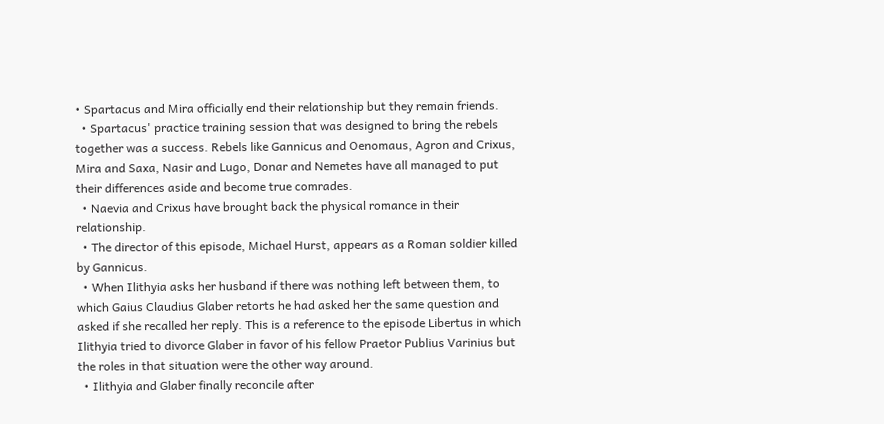• Spartacus and Mira officially end their relationship but they remain friends.
  • Spartacus' practice training session that was designed to bring the rebels together was a success. Rebels like Gannicus and Oenomaus, Agron and Crixus, Mira and Saxa, Nasir and Lugo, Donar and Nemetes have all managed to put their differences aside and become true comrades.
  • Naevia and Crixus have brought back the physical romance in their relationship.
  • The director of this episode, Michael Hurst, appears as a Roman soldier killed by Gannicus.
  • When Ilithyia asks her husband if there was nothing left between them, to which Gaius Claudius Glaber retorts he had asked her the same question and asked if she recalled her reply. This is a reference to the episode Libertus in which Ilithyia tried to divorce Glaber in favor of his fellow Praetor Publius Varinius but the roles in that situation were the other way around.
  • Ilithyia and Glaber finally reconcile after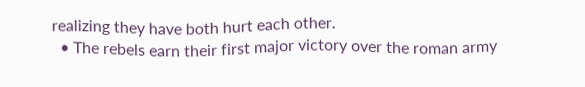realizing they have both hurt each other.
  • The rebels earn their first major victory over the roman army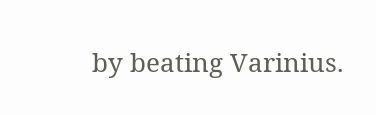by beating Varinius.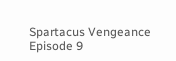Spartacus Vengeance Episode 9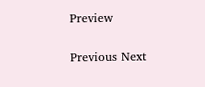Preview


Previous Next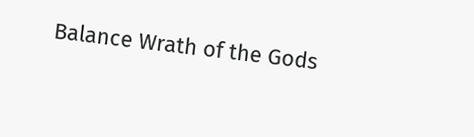Balance Wrath of the Gods